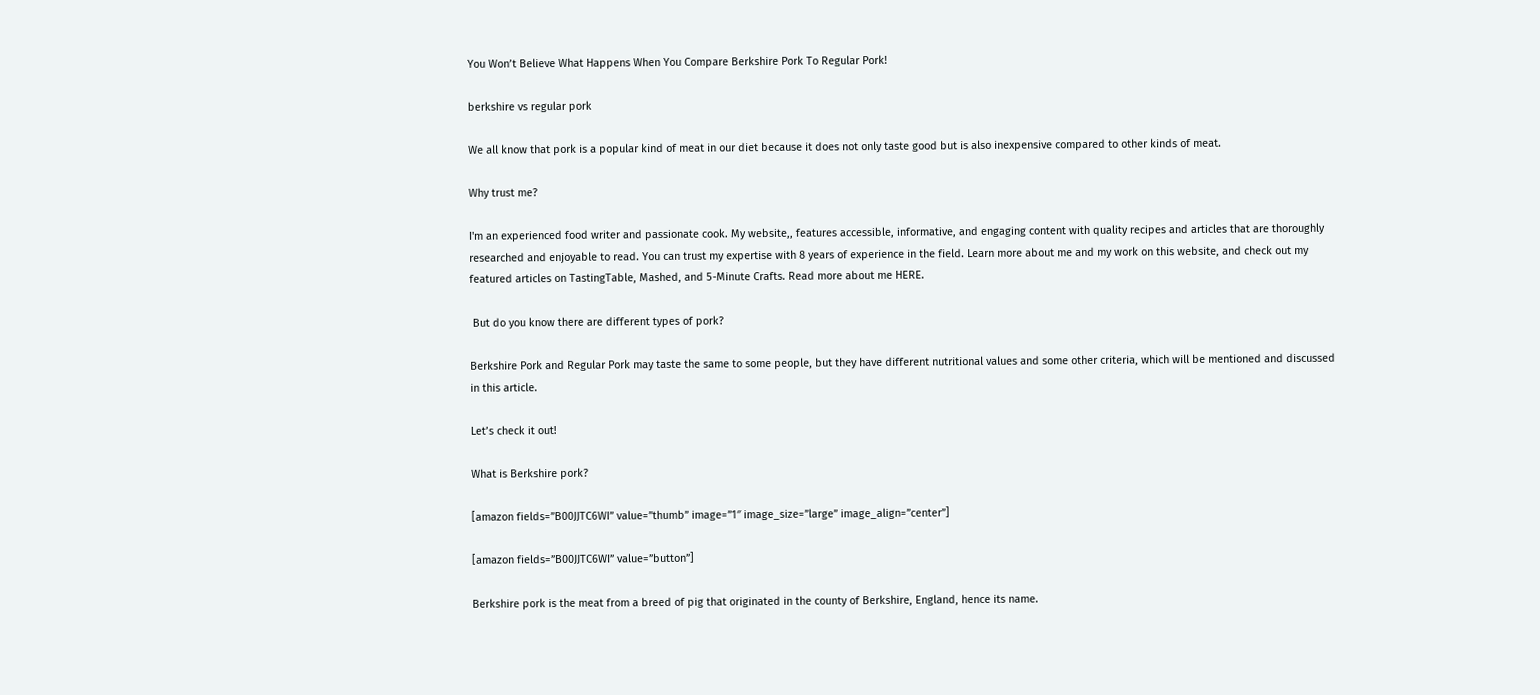You Won’t Believe What Happens When You Compare Berkshire Pork To Regular Pork!

berkshire vs regular pork

We all know that pork is a popular kind of meat in our diet because it does not only taste good but is also inexpensive compared to other kinds of meat.

Why trust me?

I'm an experienced food writer and passionate cook. My website,, features accessible, informative, and engaging content with quality recipes and articles that are thoroughly researched and enjoyable to read. You can trust my expertise with 8 years of experience in the field. Learn more about me and my work on this website, and check out my featured articles on TastingTable, Mashed, and 5-Minute Crafts. Read more about me HERE.

 But do you know there are different types of pork?

Berkshire Pork and Regular Pork may taste the same to some people, but they have different nutritional values and some other criteria, which will be mentioned and discussed in this article.

Let’s check it out!

What is Berkshire pork?

[amazon fields=”B00JJTC6WI” value=”thumb” image=”1″ image_size=”large” image_align=”center”]

[amazon fields=”B00JJTC6WI” value=”button”]

Berkshire pork is the meat from a breed of pig that originated in the county of Berkshire, England, hence its name.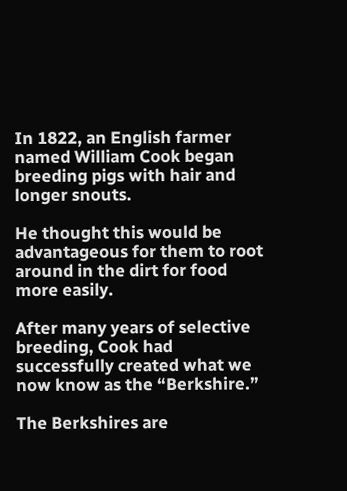In 1822, an English farmer named William Cook began breeding pigs with hair and longer snouts.

He thought this would be advantageous for them to root around in the dirt for food more easily.

After many years of selective breeding, Cook had successfully created what we now know as the “Berkshire.”

The Berkshires are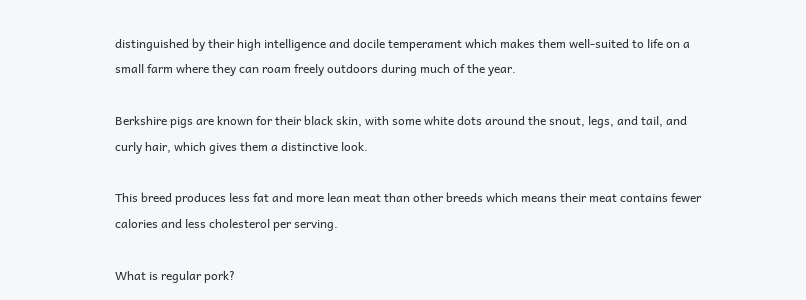distinguished by their high intelligence and docile temperament which makes them well-suited to life on a small farm where they can roam freely outdoors during much of the year.

Berkshire pigs are known for their black skin, with some white dots around the snout, legs, and tail, and curly hair, which gives them a distinctive look.

This breed produces less fat and more lean meat than other breeds which means their meat contains fewer calories and less cholesterol per serving.

What is regular pork?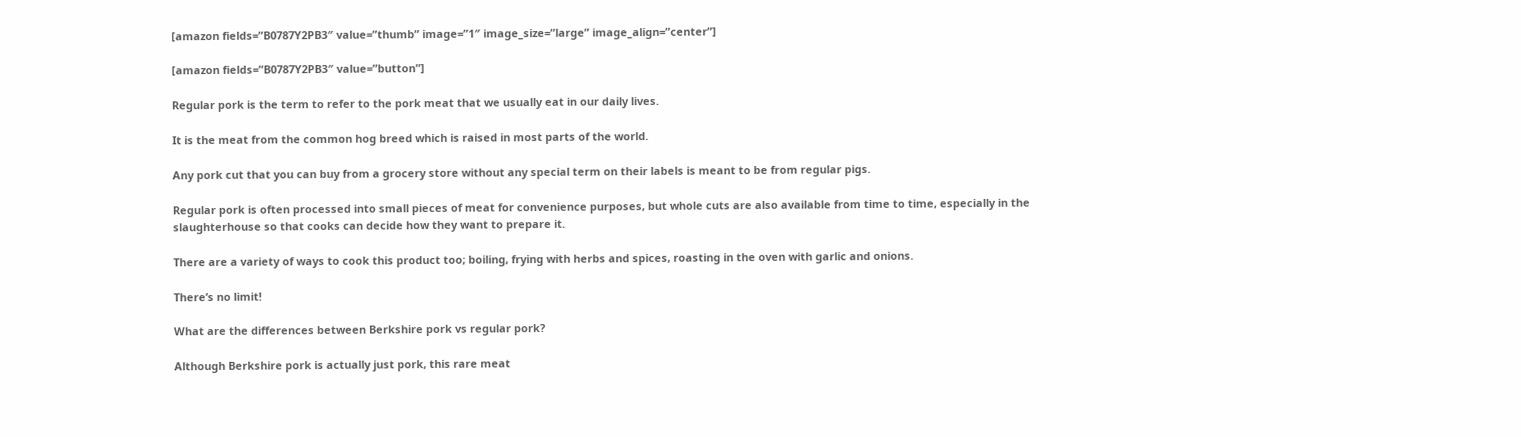[amazon fields=”B0787Y2PB3″ value=”thumb” image=”1″ image_size=”large” image_align=”center”]

[amazon fields=”B0787Y2PB3″ value=”button”]

Regular pork is the term to refer to the pork meat that we usually eat in our daily lives.

It is the meat from the common hog breed which is raised in most parts of the world.

Any pork cut that you can buy from a grocery store without any special term on their labels is meant to be from regular pigs.

Regular pork is often processed into small pieces of meat for convenience purposes, but whole cuts are also available from time to time, especially in the slaughterhouse so that cooks can decide how they want to prepare it.

There are a variety of ways to cook this product too; boiling, frying with herbs and spices, roasting in the oven with garlic and onions.

There’s no limit!

What are the differences between Berkshire pork vs regular pork?

Although Berkshire pork is actually just pork, this rare meat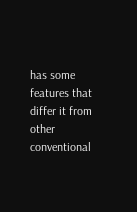has some features that differ it from other conventional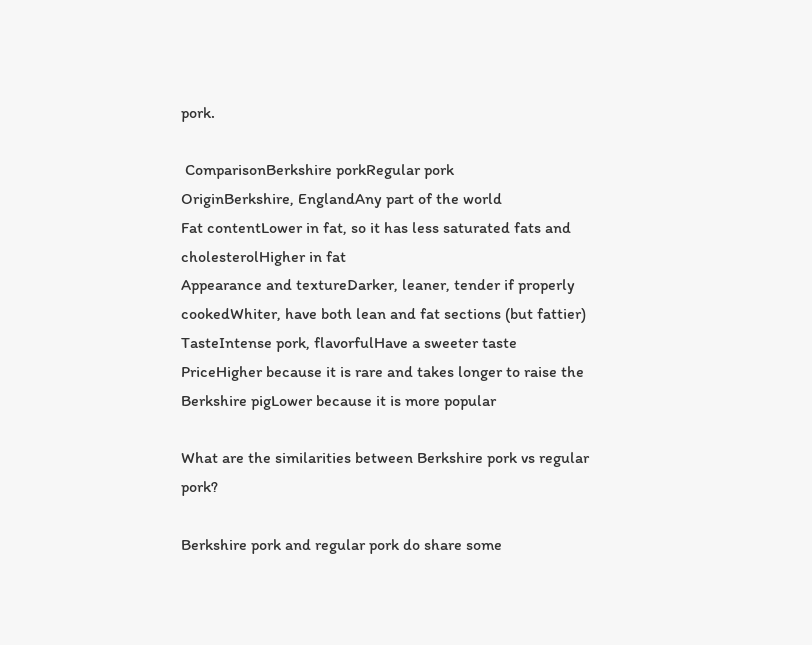pork.

 ComparisonBerkshire porkRegular pork
OriginBerkshire, EnglandAny part of the world
Fat contentLower in fat, so it has less saturated fats and cholesterolHigher in fat
Appearance and textureDarker, leaner, tender if properly cookedWhiter, have both lean and fat sections (but fattier)
TasteIntense pork, flavorfulHave a sweeter taste
PriceHigher because it is rare and takes longer to raise the Berkshire pigLower because it is more popular

What are the similarities between Berkshire pork vs regular pork?

Berkshire pork and regular pork do share some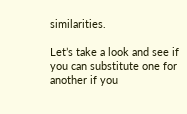similarities.

Let’s take a look and see if you can substitute one for another if you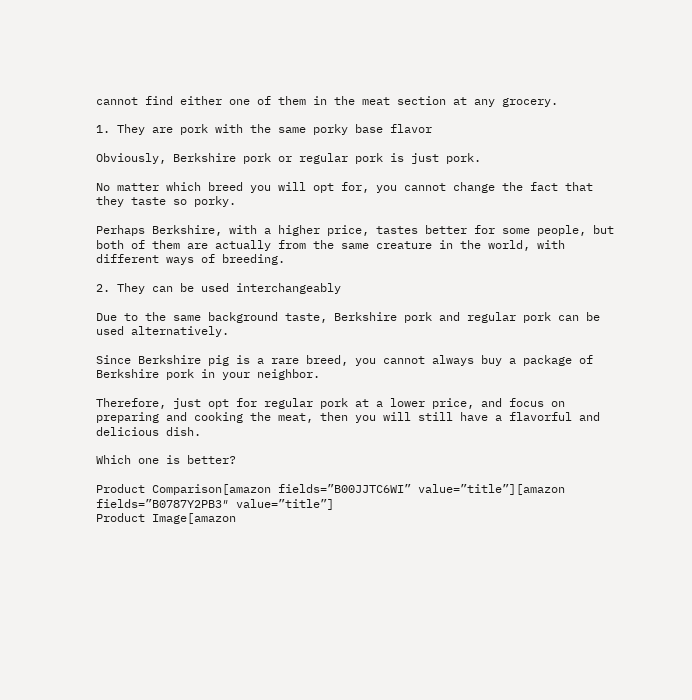cannot find either one of them in the meat section at any grocery.

1. They are pork with the same porky base flavor

Obviously, Berkshire pork or regular pork is just pork.

No matter which breed you will opt for, you cannot change the fact that they taste so porky.

Perhaps Berkshire, with a higher price, tastes better for some people, but both of them are actually from the same creature in the world, with different ways of breeding.

2. They can be used interchangeably

Due to the same background taste, Berkshire pork and regular pork can be used alternatively.

Since Berkshire pig is a rare breed, you cannot always buy a package of Berkshire pork in your neighbor.

Therefore, just opt for regular pork at a lower price, and focus on preparing and cooking the meat, then you will still have a flavorful and delicious dish.

Which one is better?

Product Comparison[amazon fields=”B00JJTC6WI” value=”title”][amazon fields=”B0787Y2PB3″ value=”title”]
Product Image[amazon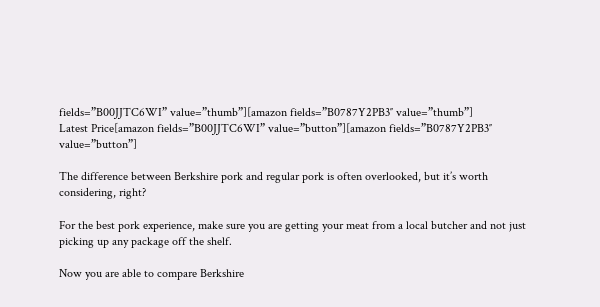fields=”B00JJTC6WI” value=”thumb”][amazon fields=”B0787Y2PB3″ value=”thumb”]
Latest Price[amazon fields=”B00JJTC6WI” value=”button”][amazon fields=”B0787Y2PB3″ value=”button”]

The difference between Berkshire pork and regular pork is often overlooked, but it’s worth considering, right?

For the best pork experience, make sure you are getting your meat from a local butcher and not just picking up any package off the shelf.

Now you are able to compare Berkshire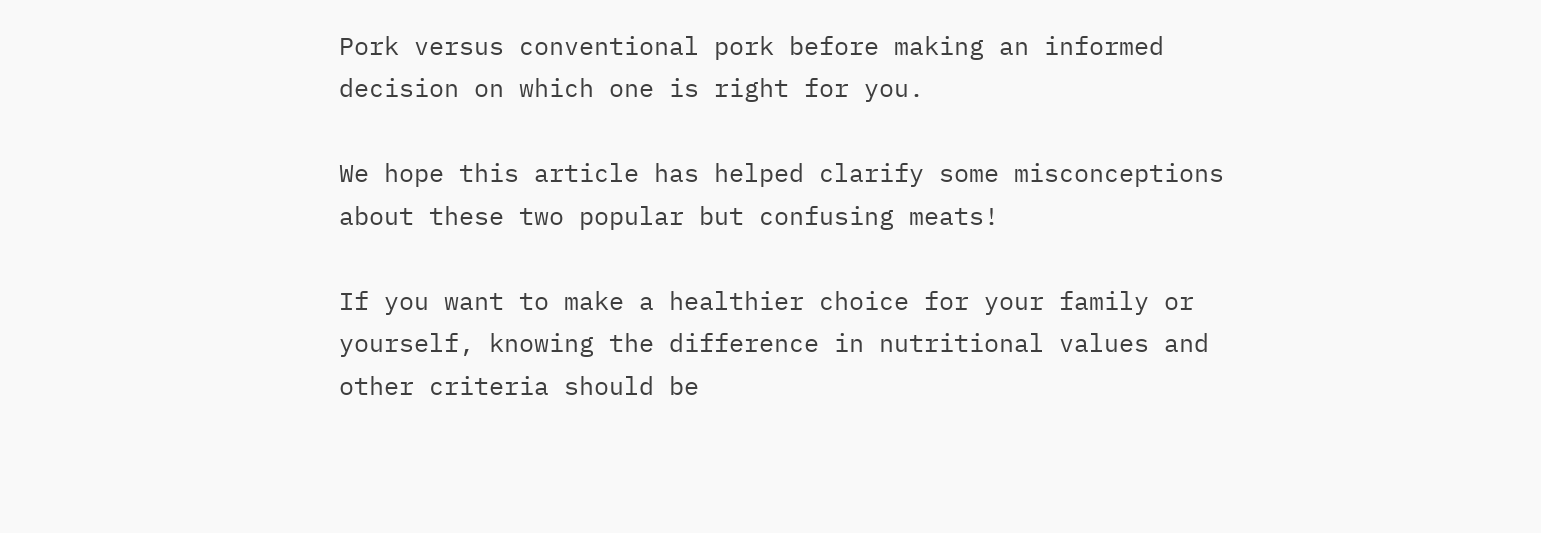Pork versus conventional pork before making an informed decision on which one is right for you.

We hope this article has helped clarify some misconceptions about these two popular but confusing meats!

If you want to make a healthier choice for your family or yourself, knowing the difference in nutritional values and other criteria should be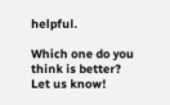helpful.

Which one do you think is better? Let us know!